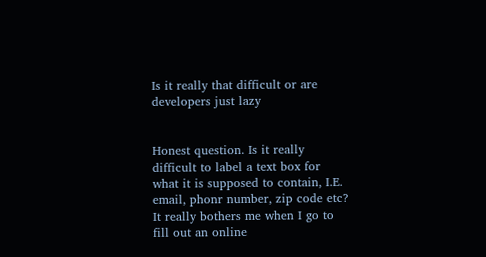Is it really that difficult or are developers just lazy


Honest question. Is it really difficult to label a text box for what it is supposed to contain, I.E. email, phonr number, zip code etc? It really bothers me when I go to fill out an online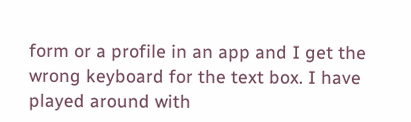form or a profile in an app and I get the wrong keyboard for the text box. I have played around with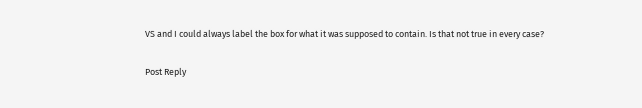VS and I could always label the box for what it was supposed to contain. Is that not true in every case?

Post Reply